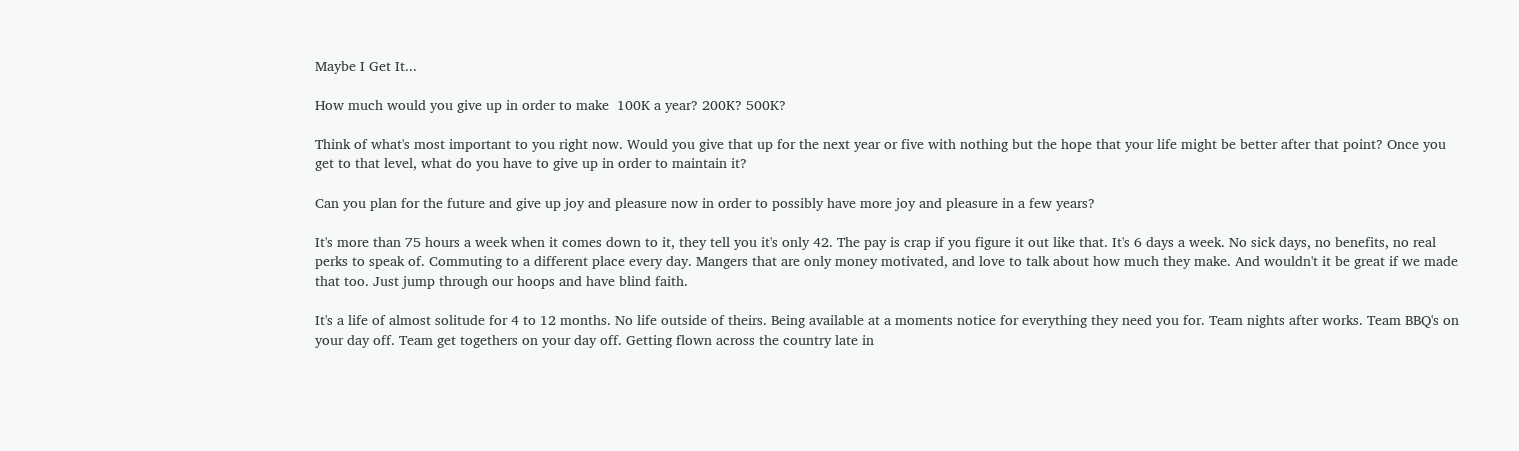Maybe I Get It...

How much would you give up in order to make  100K a year? 200K? 500K?

Think of what's most important to you right now. Would you give that up for the next year or five with nothing but the hope that your life might be better after that point? Once you get to that level, what do you have to give up in order to maintain it?

Can you plan for the future and give up joy and pleasure now in order to possibly have more joy and pleasure in a few years?

It's more than 75 hours a week when it comes down to it, they tell you it's only 42. The pay is crap if you figure it out like that. It's 6 days a week. No sick days, no benefits, no real perks to speak of. Commuting to a different place every day. Mangers that are only money motivated, and love to talk about how much they make. And wouldn't it be great if we made that too. Just jump through our hoops and have blind faith.

It's a life of almost solitude for 4 to 12 months. No life outside of theirs. Being available at a moments notice for everything they need you for. Team nights after works. Team BBQ's on your day off. Team get togethers on your day off. Getting flown across the country late in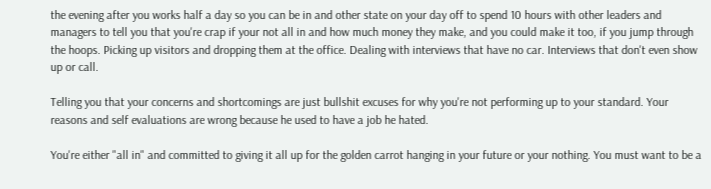the evening after you works half a day so you can be in and other state on your day off to spend 10 hours with other leaders and managers to tell you that you're crap if your not all in and how much money they make, and you could make it too, if you jump through the hoops. Picking up visitors and dropping them at the office. Dealing with interviews that have no car. Interviews that don't even show up or call.

Telling you that your concerns and shortcomings are just bullshit excuses for why you're not performing up to your standard. Your reasons and self evaluations are wrong because he used to have a job he hated.

You're either "all in" and committed to giving it all up for the golden carrot hanging in your future or your nothing. You must want to be a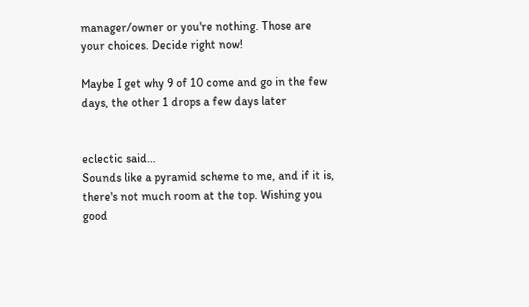manager/owner or you're nothing. Those are your choices. Decide right now!

Maybe I get why 9 of 10 come and go in the few days, the other 1 drops a few days later


eclectic said…
Sounds like a pyramid scheme to me, and if it is, there's not much room at the top. Wishing you good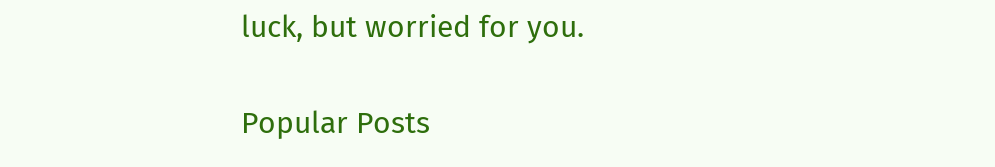luck, but worried for you.

Popular Posts